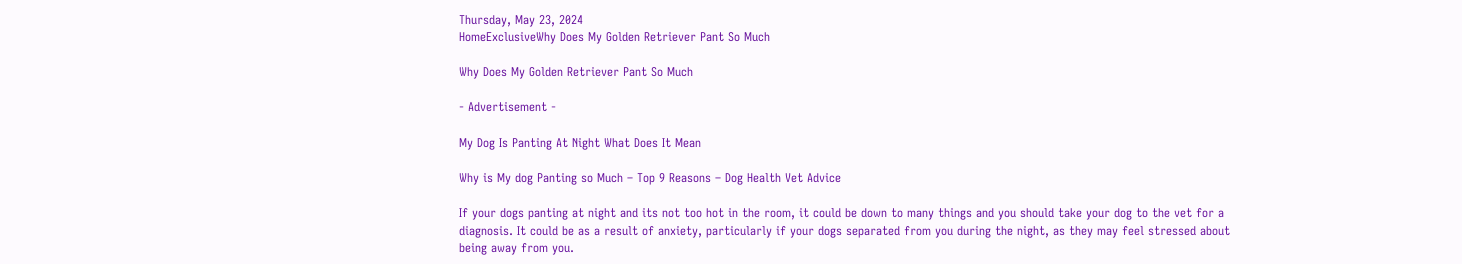Thursday, May 23, 2024
HomeExclusiveWhy Does My Golden Retriever Pant So Much

Why Does My Golden Retriever Pant So Much

- Advertisement -

My Dog Is Panting At Night What Does It Mean

Why is My dog Panting so Much – Top 9 Reasons – Dog Health Vet Advice

If your dogs panting at night and its not too hot in the room, it could be down to many things and you should take your dog to the vet for a diagnosis. It could be as a result of anxiety, particularly if your dogs separated from you during the night, as they may feel stressed about being away from you.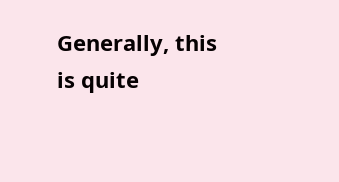Generally, this is quite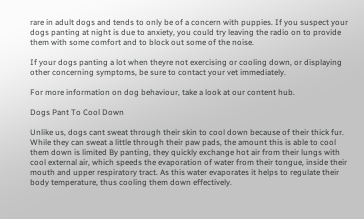rare in adult dogs and tends to only be of a concern with puppies. If you suspect your dogs panting at night is due to anxiety, you could try leaving the radio on to provide them with some comfort and to block out some of the noise.

If your dogs panting a lot when theyre not exercising or cooling down, or displaying other concerning symptoms, be sure to contact your vet immediately.

For more information on dog behaviour, take a look at our content hub.

Dogs Pant To Cool Down

Unlike us, dogs cant sweat through their skin to cool down because of their thick fur. While they can sweat a little through their paw pads, the amount this is able to cool them down is limited By panting, they quickly exchange hot air from their lungs with cool external air, which speeds the evaporation of water from their tongue, inside their mouth and upper respiratory tract. As this water evaporates it helps to regulate their body temperature, thus cooling them down effectively.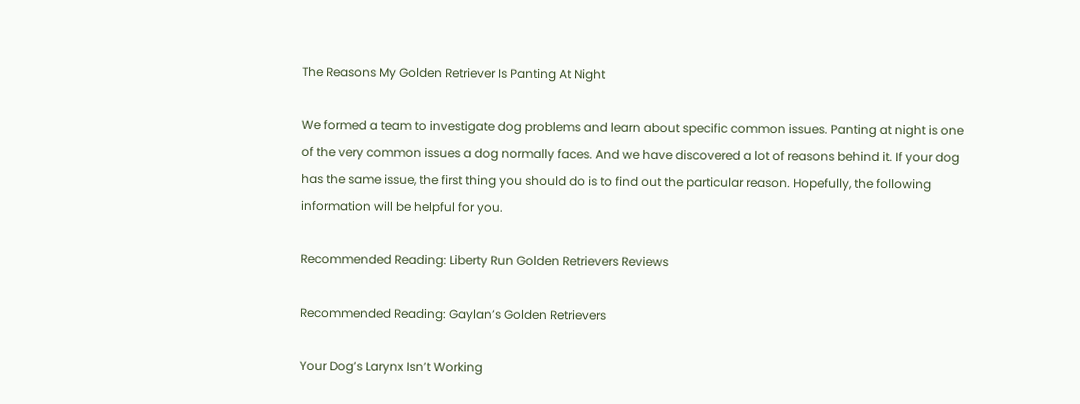The Reasons My Golden Retriever Is Panting At Night

We formed a team to investigate dog problems and learn about specific common issues. Panting at night is one of the very common issues a dog normally faces. And we have discovered a lot of reasons behind it. If your dog has the same issue, the first thing you should do is to find out the particular reason. Hopefully, the following information will be helpful for you.

Recommended Reading: Liberty Run Golden Retrievers Reviews

Recommended Reading: Gaylan’s Golden Retrievers

Your Dog’s Larynx Isn’t Working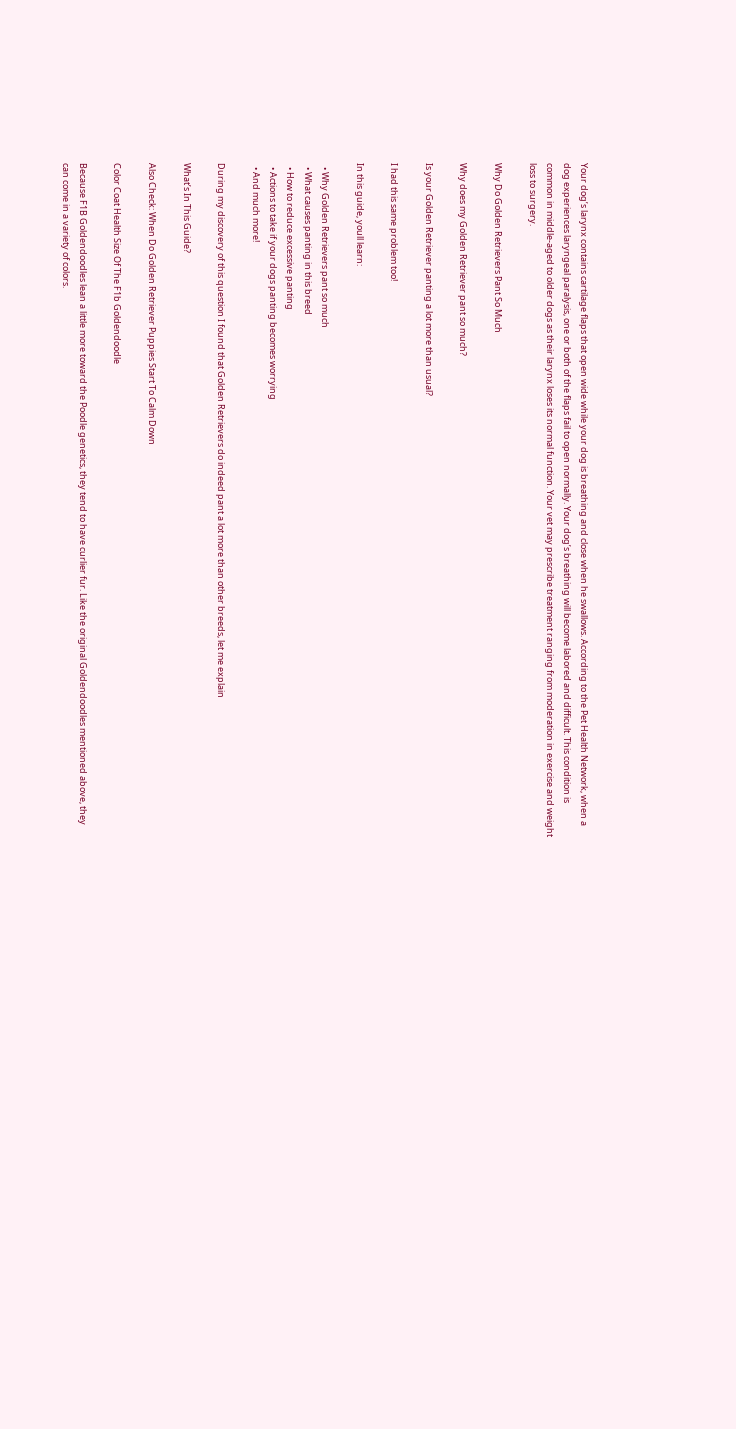Your dog’s larynx contains cartilage flaps that open wide while your dog is breathing and close when he swallows. According to the Pet Health Network, when a dog experiences laryngeal paralysis, one or both of the flaps fail to open normally. Your dog’s breathing will become labored and difficult. This condition is common in middle-aged to older dogs as their larynx loses its normal function. Your vet may prescribe treatment ranging from moderation in exercise and weight loss to surgery.

Why Do Golden Retrievers Pant So Much

Why does my Golden Retriever pant so much?

Is your Golden Retriever panting a lot more than usual?

I had this same problem too!

In this guide, youll learn:

  • Why Golden Retrievers pant so much
  • What causes panting in this breed
  • How to reduce excessive panting
  • Actions to take if your dogs panting becomes worrying
  • And much more!

During my discovery of this question I found that Golden Retrievers do indeed pant a lot more than other breeds, let me explain

What’s In This Guide?

Also Check: When Do Golden Retriever Puppies Start To Calm Down

Color Coat Health Size Of The F1b Goldendoodle

Because F1B Goldendoodles lean a little more toward the Poodle genetics, they tend to have curlier fur. Like the original Goldendoodles mentioned above, they can come in a variety of colors.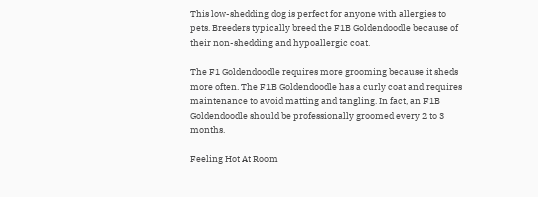This low-shedding dog is perfect for anyone with allergies to pets. Breeders typically breed the F1B Goldendoodle because of their non-shedding and hypoallergic coat.

The F1 Goldendoodle requires more grooming because it sheds more often. The F1B Goldendoodle has a curly coat and requires maintenance to avoid matting and tangling. In fact, an F1B Goldendoodle should be professionally groomed every 2 to 3 months.

Feeling Hot At Room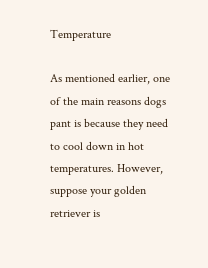Temperature

As mentioned earlier, one of the main reasons dogs pant is because they need to cool down in hot temperatures. However, suppose your golden retriever is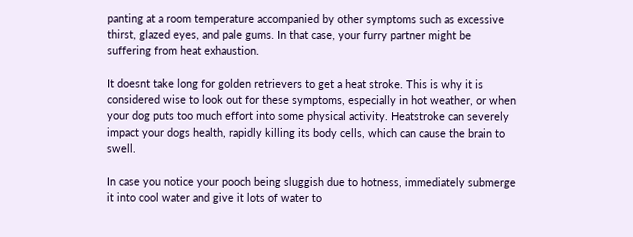panting at a room temperature accompanied by other symptoms such as excessive thirst, glazed eyes, and pale gums. In that case, your furry partner might be suffering from heat exhaustion.

It doesnt take long for golden retrievers to get a heat stroke. This is why it is considered wise to look out for these symptoms, especially in hot weather, or when your dog puts too much effort into some physical activity. Heatstroke can severely impact your dogs health, rapidly killing its body cells, which can cause the brain to swell.

In case you notice your pooch being sluggish due to hotness, immediately submerge it into cool water and give it lots of water to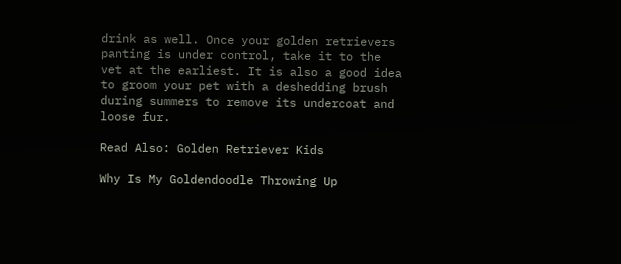drink as well. Once your golden retrievers panting is under control, take it to the vet at the earliest. It is also a good idea to groom your pet with a deshedding brush during summers to remove its undercoat and loose fur.

Read Also: Golden Retriever Kids

Why Is My Goldendoodle Throwing Up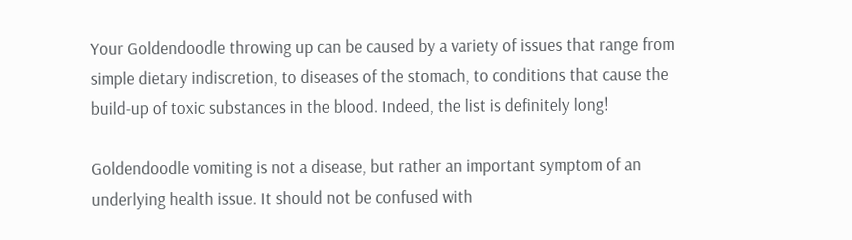Your Goldendoodle throwing up can be caused by a variety of issues that range from simple dietary indiscretion, to diseases of the stomach, to conditions that cause the build-up of toxic substances in the blood. Indeed, the list is definitely long!

Goldendoodle vomiting is not a disease, but rather an important symptom of an underlying health issue. It should not be confused with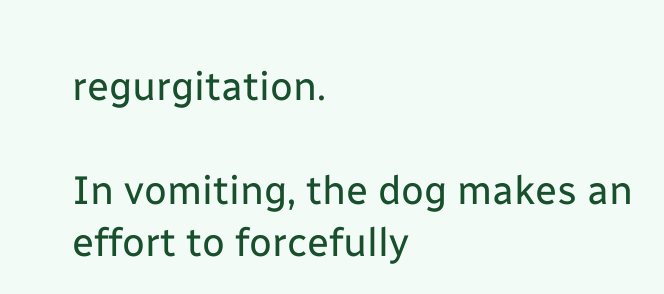regurgitation.

In vomiting, the dog makes an effort to forcefully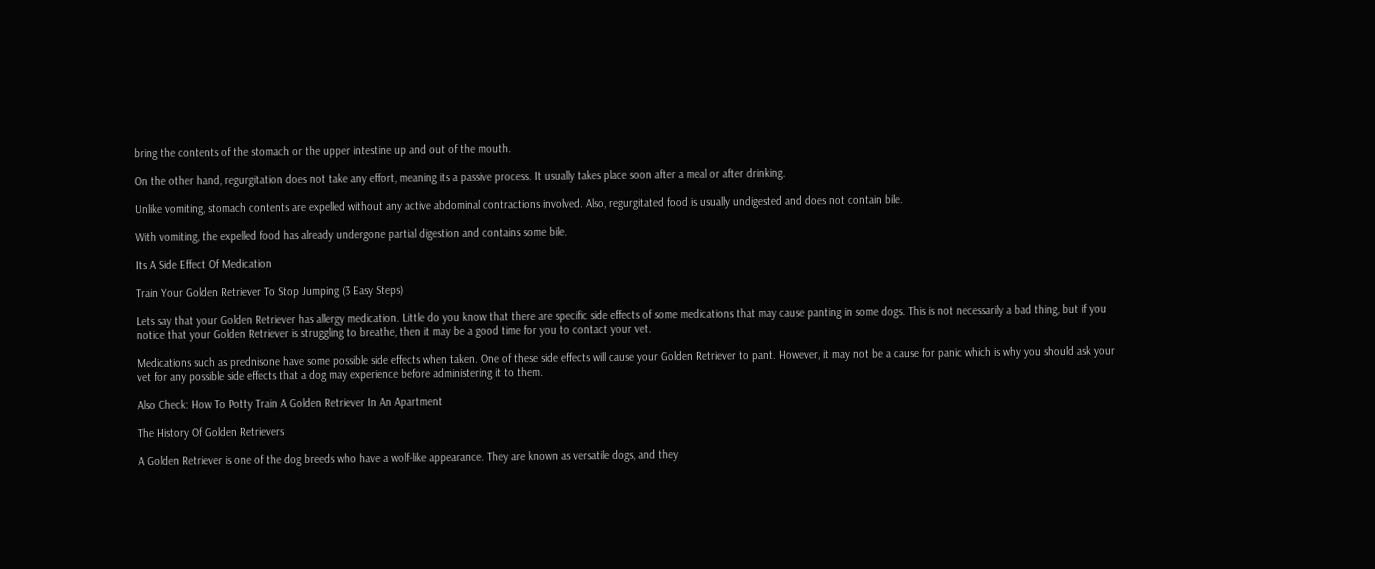bring the contents of the stomach or the upper intestine up and out of the mouth.

On the other hand, regurgitation does not take any effort, meaning its a passive process. It usually takes place soon after a meal or after drinking.

Unlike vomiting, stomach contents are expelled without any active abdominal contractions involved. Also, regurgitated food is usually undigested and does not contain bile.

With vomiting, the expelled food has already undergone partial digestion and contains some bile.

Its A Side Effect Of Medication

Train Your Golden Retriever To Stop Jumping (3 Easy Steps)

Lets say that your Golden Retriever has allergy medication. Little do you know that there are specific side effects of some medications that may cause panting in some dogs. This is not necessarily a bad thing, but if you notice that your Golden Retriever is struggling to breathe, then it may be a good time for you to contact your vet.

Medications such as prednisone have some possible side effects when taken. One of these side effects will cause your Golden Retriever to pant. However, it may not be a cause for panic which is why you should ask your vet for any possible side effects that a dog may experience before administering it to them.

Also Check: How To Potty Train A Golden Retriever In An Apartment

The History Of Golden Retrievers

A Golden Retriever is one of the dog breeds who have a wolf-like appearance. They are known as versatile dogs, and they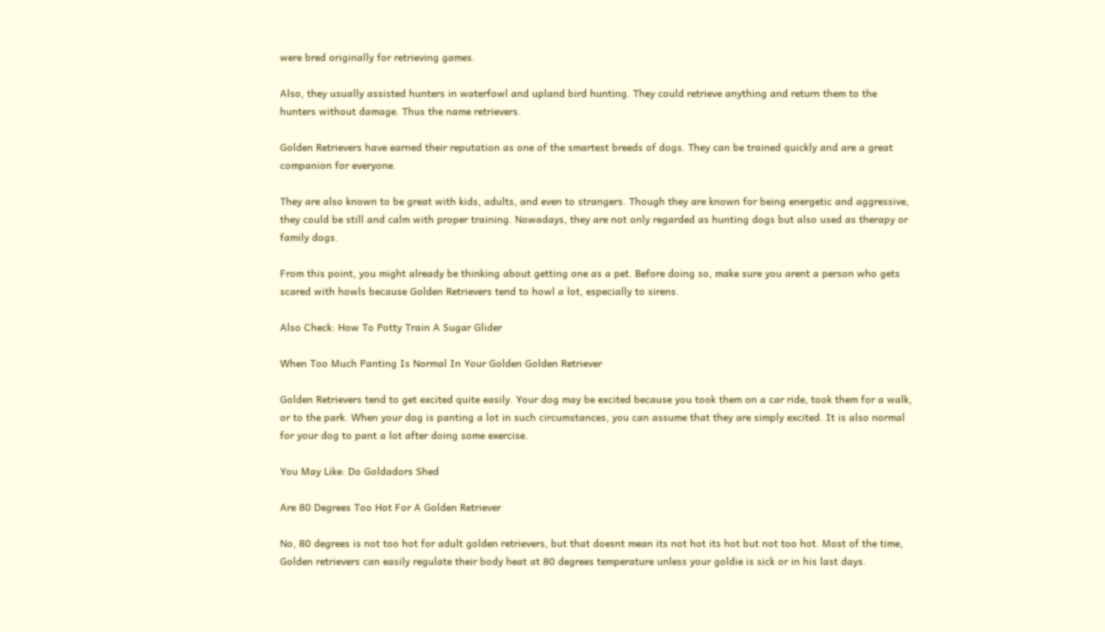were bred originally for retrieving games.

Also, they usually assisted hunters in waterfowl and upland bird hunting. They could retrieve anything and return them to the hunters without damage. Thus the name retrievers.

Golden Retrievers have earned their reputation as one of the smartest breeds of dogs. They can be trained quickly and are a great companion for everyone.

They are also known to be great with kids, adults, and even to strangers. Though they are known for being energetic and aggressive, they could be still and calm with proper training. Nowadays, they are not only regarded as hunting dogs but also used as therapy or family dogs.

From this point, you might already be thinking about getting one as a pet. Before doing so, make sure you arent a person who gets scared with howls because Golden Retrievers tend to howl a lot, especially to sirens.

Also Check: How To Potty Train A Sugar Glider

When Too Much Panting Is Normal In Your Golden Golden Retriever

Golden Retrievers tend to get excited quite easily. Your dog may be excited because you took them on a car ride, took them for a walk, or to the park. When your dog is panting a lot in such circumstances, you can assume that they are simply excited. It is also normal for your dog to pant a lot after doing some exercise.

You May Like: Do Goldadors Shed

Are 80 Degrees Too Hot For A Golden Retriever

No, 80 degrees is not too hot for adult golden retrievers, but that doesnt mean its not hot its hot but not too hot. Most of the time, Golden retrievers can easily regulate their body heat at 80 degrees temperature unless your goldie is sick or in his last days.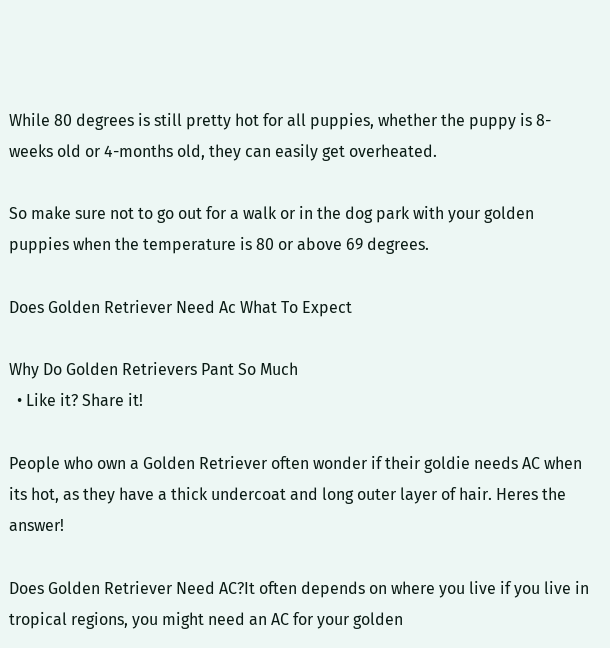While 80 degrees is still pretty hot for all puppies, whether the puppy is 8-weeks old or 4-months old, they can easily get overheated.

So make sure not to go out for a walk or in the dog park with your golden puppies when the temperature is 80 or above 69 degrees.

Does Golden Retriever Need Ac What To Expect

Why Do Golden Retrievers Pant So Much
  • Like it? Share it!

People who own a Golden Retriever often wonder if their goldie needs AC when its hot, as they have a thick undercoat and long outer layer of hair. Heres the answer!

Does Golden Retriever Need AC?It often depends on where you live if you live in tropical regions, you might need an AC for your golden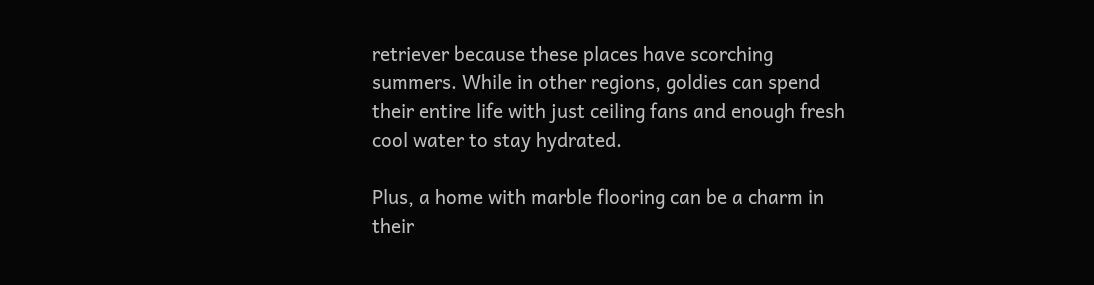retriever because these places have scorching summers. While in other regions, goldies can spend their entire life with just ceiling fans and enough fresh cool water to stay hydrated.

Plus, a home with marble flooring can be a charm in their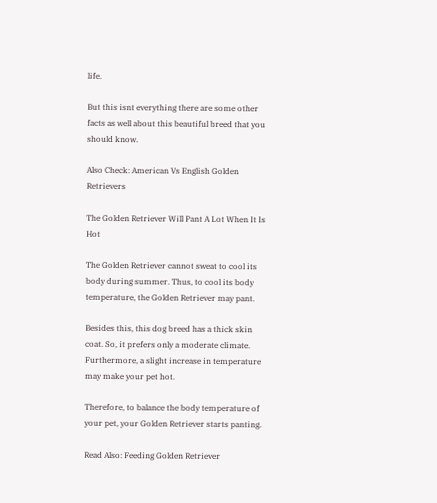life.

But this isnt everything there are some other facts as well about this beautiful breed that you should know.

Also Check: American Vs English Golden Retrievers

The Golden Retriever Will Pant A Lot When It Is Hot

The Golden Retriever cannot sweat to cool its body during summer. Thus, to cool its body temperature, the Golden Retriever may pant.

Besides this, this dog breed has a thick skin coat. So, it prefers only a moderate climate. Furthermore, a slight increase in temperature may make your pet hot.

Therefore, to balance the body temperature of your pet, your Golden Retriever starts panting.

Read Also: Feeding Golden Retriever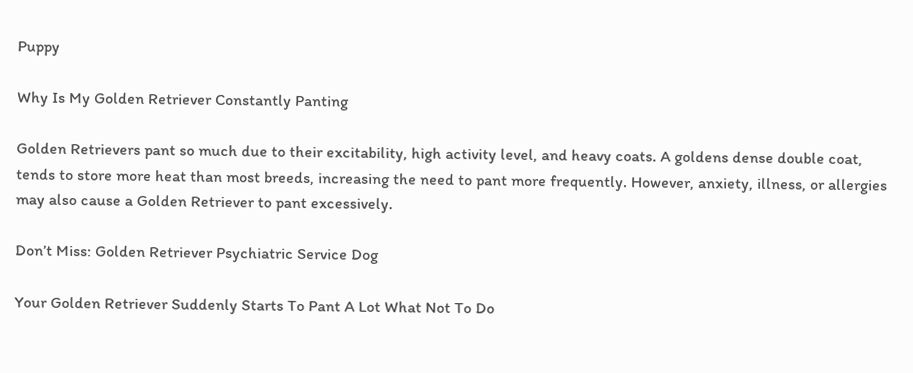Puppy

Why Is My Golden Retriever Constantly Panting

Golden Retrievers pant so much due to their excitability, high activity level, and heavy coats. A goldens dense double coat, tends to store more heat than most breeds, increasing the need to pant more frequently. However, anxiety, illness, or allergies may also cause a Golden Retriever to pant excessively.

Don’t Miss: Golden Retriever Psychiatric Service Dog

Your Golden Retriever Suddenly Starts To Pant A Lot What Not To Do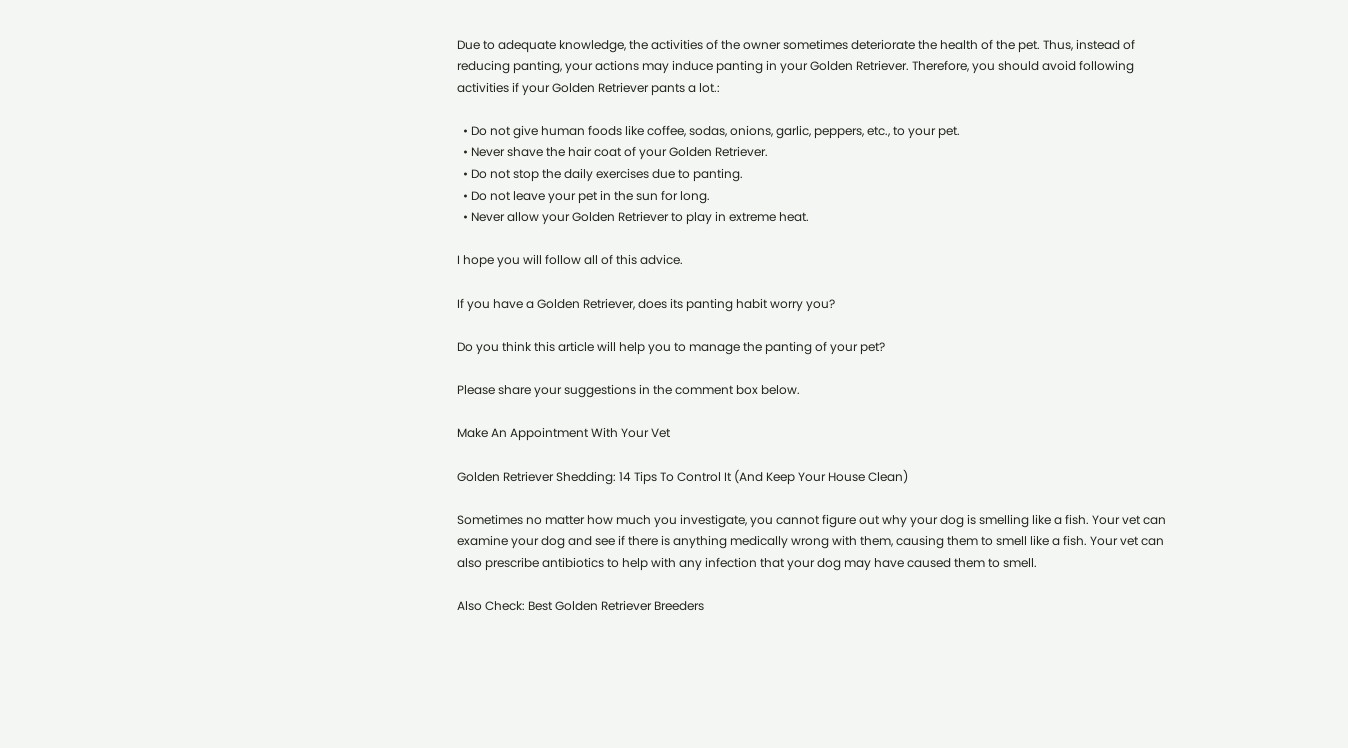Due to adequate knowledge, the activities of the owner sometimes deteriorate the health of the pet. Thus, instead of reducing panting, your actions may induce panting in your Golden Retriever. Therefore, you should avoid following activities if your Golden Retriever pants a lot.:

  • Do not give human foods like coffee, sodas, onions, garlic, peppers, etc., to your pet.
  • Never shave the hair coat of your Golden Retriever.
  • Do not stop the daily exercises due to panting.
  • Do not leave your pet in the sun for long.
  • Never allow your Golden Retriever to play in extreme heat.

I hope you will follow all of this advice.

If you have a Golden Retriever, does its panting habit worry you?

Do you think this article will help you to manage the panting of your pet?

Please share your suggestions in the comment box below.

Make An Appointment With Your Vet

Golden Retriever Shedding: 14 Tips To Control It (And Keep Your House Clean)

Sometimes no matter how much you investigate, you cannot figure out why your dog is smelling like a fish. Your vet can examine your dog and see if there is anything medically wrong with them, causing them to smell like a fish. Your vet can also prescribe antibiotics to help with any infection that your dog may have caused them to smell.

Also Check: Best Golden Retriever Breeders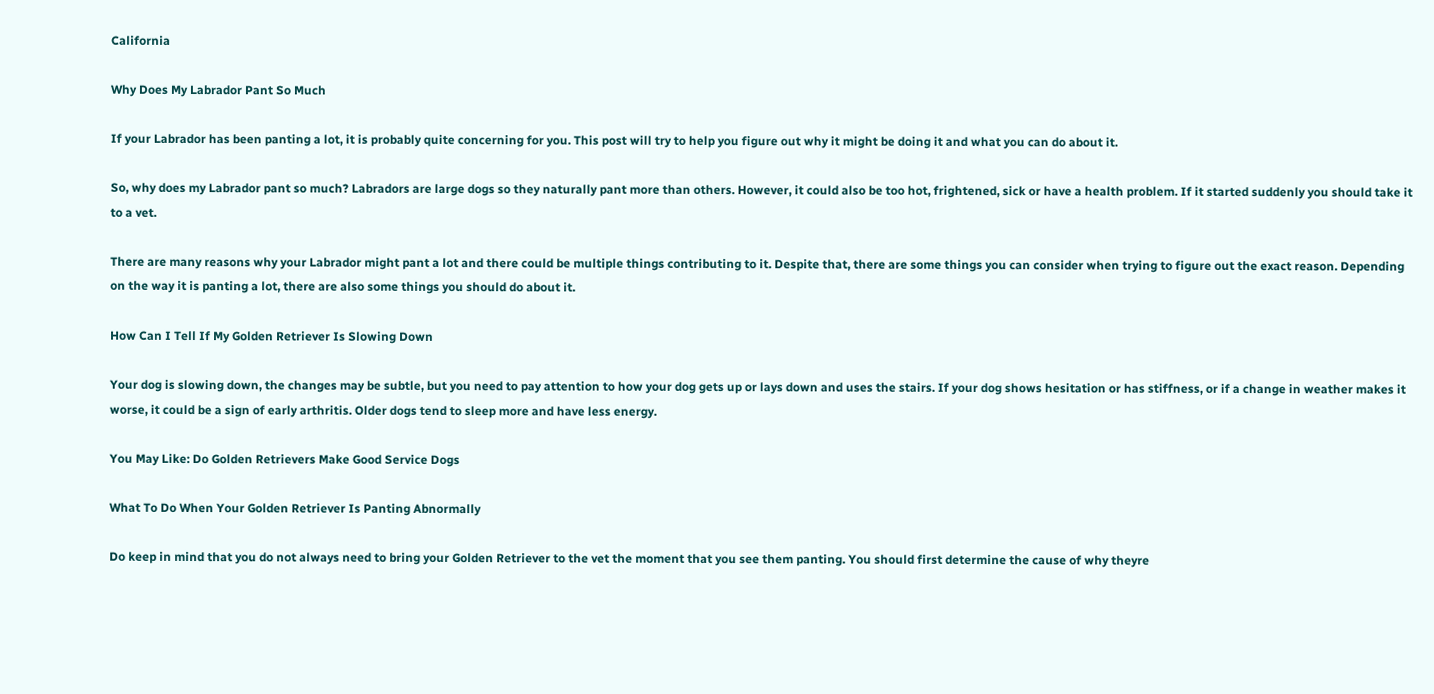California

Why Does My Labrador Pant So Much

If your Labrador has been panting a lot, it is probably quite concerning for you. This post will try to help you figure out why it might be doing it and what you can do about it.

So, why does my Labrador pant so much? Labradors are large dogs so they naturally pant more than others. However, it could also be too hot, frightened, sick or have a health problem. If it started suddenly you should take it to a vet.

There are many reasons why your Labrador might pant a lot and there could be multiple things contributing to it. Despite that, there are some things you can consider when trying to figure out the exact reason. Depending on the way it is panting a lot, there are also some things you should do about it.

How Can I Tell If My Golden Retriever Is Slowing Down

Your dog is slowing down, the changes may be subtle, but you need to pay attention to how your dog gets up or lays down and uses the stairs. If your dog shows hesitation or has stiffness, or if a change in weather makes it worse, it could be a sign of early arthritis. Older dogs tend to sleep more and have less energy.

You May Like: Do Golden Retrievers Make Good Service Dogs

What To Do When Your Golden Retriever Is Panting Abnormally

Do keep in mind that you do not always need to bring your Golden Retriever to the vet the moment that you see them panting. You should first determine the cause of why theyre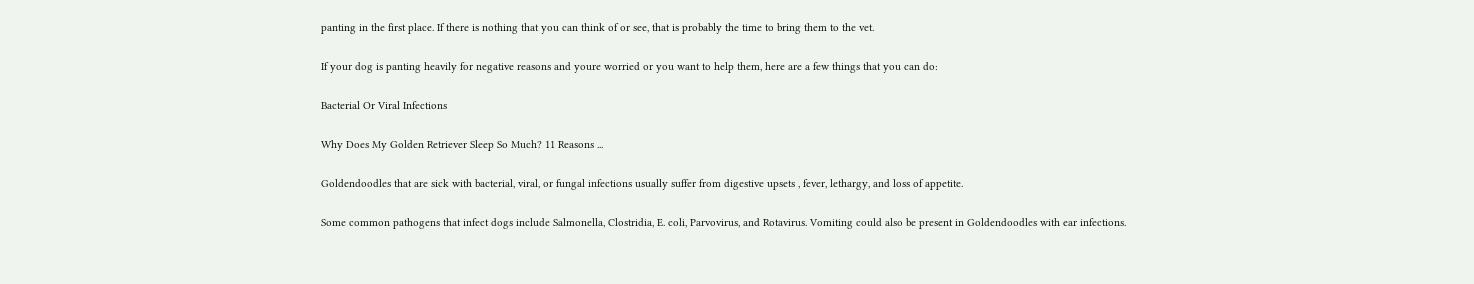panting in the first place. If there is nothing that you can think of or see, that is probably the time to bring them to the vet.

If your dog is panting heavily for negative reasons and youre worried or you want to help them, here are a few things that you can do:

Bacterial Or Viral Infections

Why Does My Golden Retriever Sleep So Much? 11 Reasons ...

Goldendoodles that are sick with bacterial, viral, or fungal infections usually suffer from digestive upsets , fever, lethargy, and loss of appetite.

Some common pathogens that infect dogs include Salmonella, Clostridia, E. coli, Parvovirus, and Rotavirus. Vomiting could also be present in Goldendoodles with ear infections.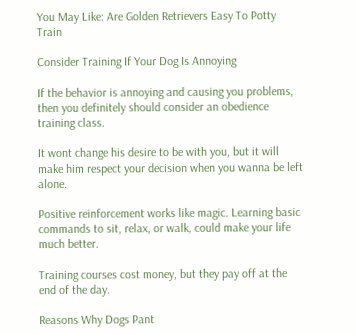You May Like: Are Golden Retrievers Easy To Potty Train

Consider Training If Your Dog Is Annoying

If the behavior is annoying and causing you problems, then you definitely should consider an obedience training class.

It wont change his desire to be with you, but it will make him respect your decision when you wanna be left alone.

Positive reinforcement works like magic. Learning basic commands to sit, relax, or walk, could make your life much better.

Training courses cost money, but they pay off at the end of the day.

Reasons Why Dogs Pant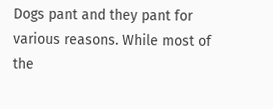Dogs pant and they pant for various reasons. While most of the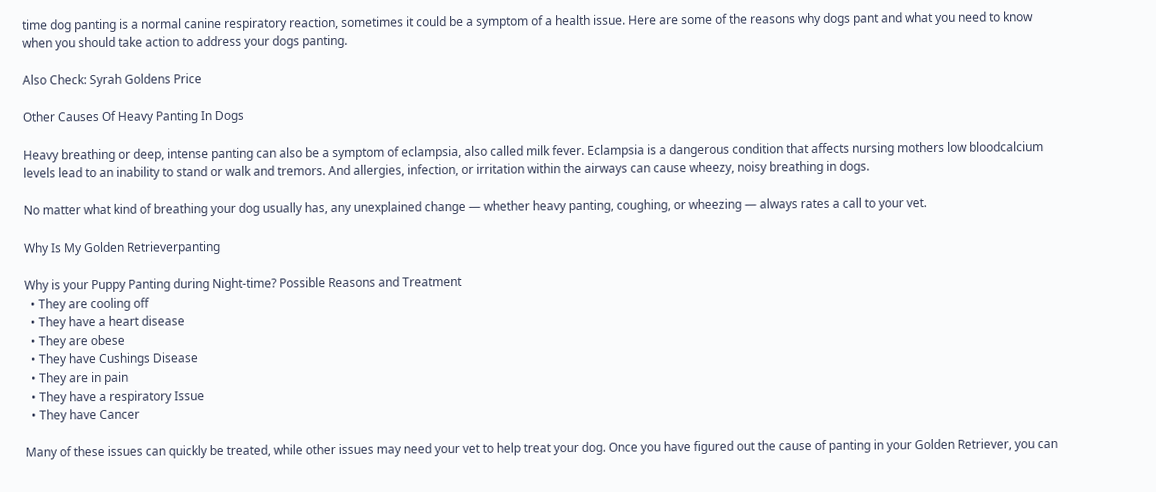time dog panting is a normal canine respiratory reaction, sometimes it could be a symptom of a health issue. Here are some of the reasons why dogs pant and what you need to know when you should take action to address your dogs panting.

Also Check: Syrah Goldens Price

Other Causes Of Heavy Panting In Dogs

Heavy breathing or deep, intense panting can also be a symptom of eclampsia, also called milk fever. Eclampsia is a dangerous condition that affects nursing mothers low bloodcalcium levels lead to an inability to stand or walk and tremors. And allergies, infection, or irritation within the airways can cause wheezy, noisy breathing in dogs.

No matter what kind of breathing your dog usually has, any unexplained change — whether heavy panting, coughing, or wheezing — always rates a call to your vet.

Why Is My Golden Retrieverpanting

Why is your Puppy Panting during Night-time? Possible Reasons and Treatment
  • They are cooling off
  • They have a heart disease
  • They are obese
  • They have Cushings Disease
  • They are in pain
  • They have a respiratory Issue
  • They have Cancer

Many of these issues can quickly be treated, while other issues may need your vet to help treat your dog. Once you have figured out the cause of panting in your Golden Retriever, you can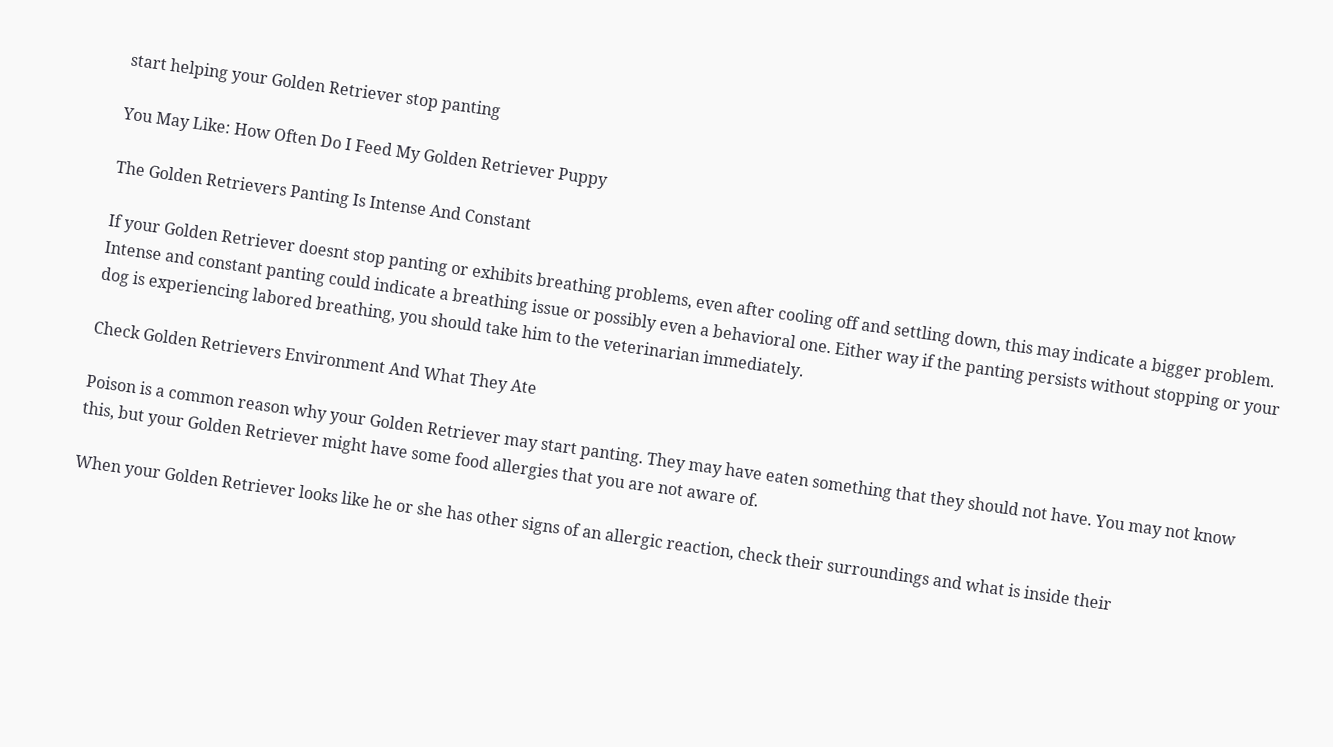start helping your Golden Retriever stop panting

You May Like: How Often Do I Feed My Golden Retriever Puppy

The Golden Retrievers Panting Is Intense And Constant

If your Golden Retriever doesnt stop panting or exhibits breathing problems, even after cooling off and settling down, this may indicate a bigger problem. Intense and constant panting could indicate a breathing issue or possibly even a behavioral one. Either way if the panting persists without stopping or your dog is experiencing labored breathing, you should take him to the veterinarian immediately.

Check Golden Retrievers Environment And What They Ate

Poison is a common reason why your Golden Retriever may start panting. They may have eaten something that they should not have. You may not know this, but your Golden Retriever might have some food allergies that you are not aware of.

When your Golden Retriever looks like he or she has other signs of an allergic reaction, check their surroundings and what is inside their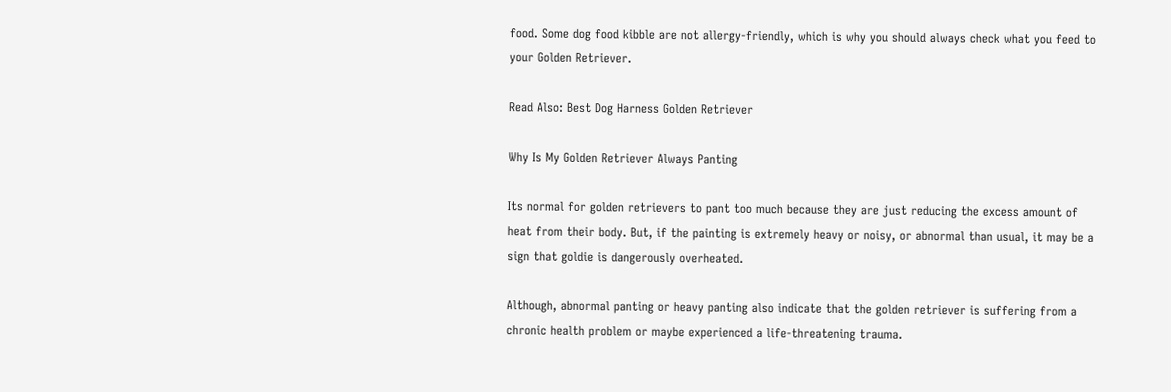food. Some dog food kibble are not allergy-friendly, which is why you should always check what you feed to your Golden Retriever.

Read Also: Best Dog Harness Golden Retriever

Why Is My Golden Retriever Always Panting

Its normal for golden retrievers to pant too much because they are just reducing the excess amount of heat from their body. But, if the painting is extremely heavy or noisy, or abnormal than usual, it may be a sign that goldie is dangerously overheated.

Although, abnormal panting or heavy panting also indicate that the golden retriever is suffering from a chronic health problem or maybe experienced a life-threatening trauma.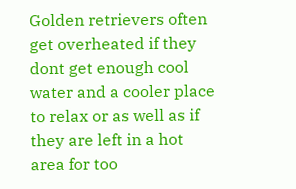Golden retrievers often get overheated if they dont get enough cool water and a cooler place to relax or as well as if they are left in a hot area for too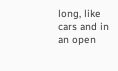long, like cars and in an open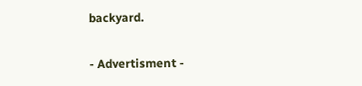backyard.

- Advertisment -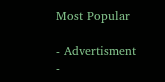Most Popular

- Advertisment -